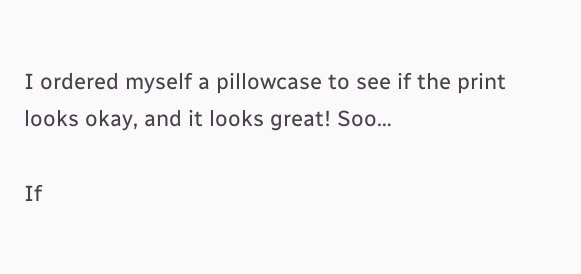I ordered myself a pillowcase to see if the print looks okay, and it looks great! Soo…

If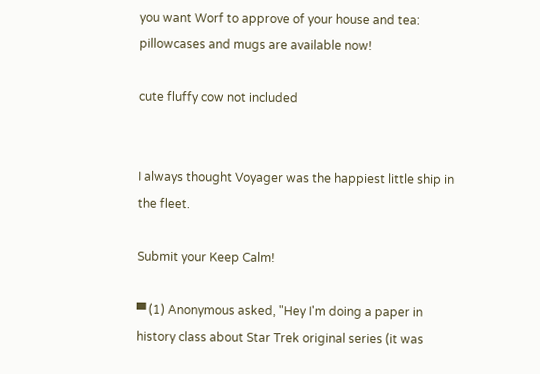you want Worf to approve of your house and tea: pillowcases and mugs are available now!

cute fluffy cow not included


I always thought Voyager was the happiest little ship in the fleet.

Submit your Keep Calm!

▀ (1) Anonymous asked, "Hey I'm doing a paper in history class about Star Trek original series (it was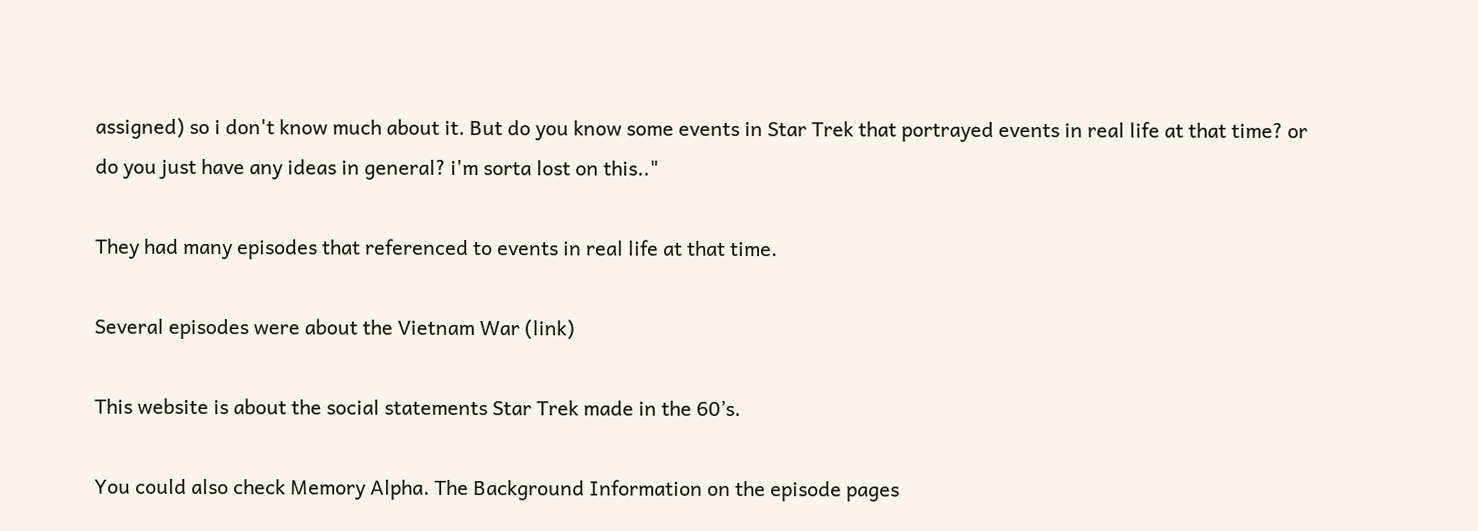assigned) so i don't know much about it. But do you know some events in Star Trek that portrayed events in real life at that time? or do you just have any ideas in general? i'm sorta lost on this.."

They had many episodes that referenced to events in real life at that time.

Several episodes were about the Vietnam War (link)

This website is about the social statements Star Trek made in the 60’s.

You could also check Memory Alpha. The Background Information on the episode pages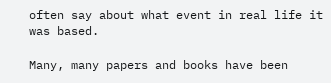often say about what event in real life it was based.

Many, many papers and books have been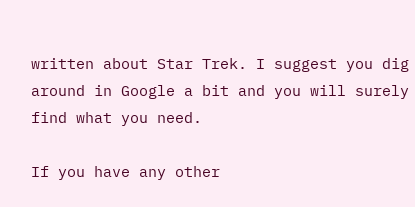written about Star Trek. I suggest you dig around in Google a bit and you will surely find what you need.

If you have any other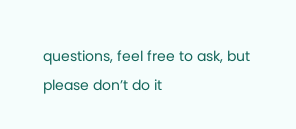questions, feel free to ask, but please don’t do it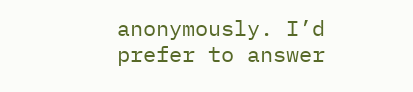anonymously. I’d prefer to answer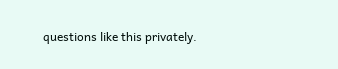questions like this privately.